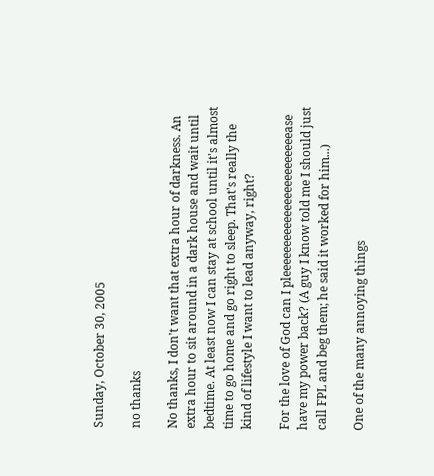Sunday, October 30, 2005

no thanks

No thanks, I don't want that extra hour of darkness. An extra hour to sit around in a dark house and wait until bedtime. At least now I can stay at school until it's almost time to go home and go right to sleep. That's really the kind of lifestyle I want to lead anyway, right?

For the love of God can I pleeeeeeeeeeeeeeeeeeeeeeeease have my power back? (A guy I know told me I should just call FPL and beg them; he said it worked for him...)

One of the many annoying things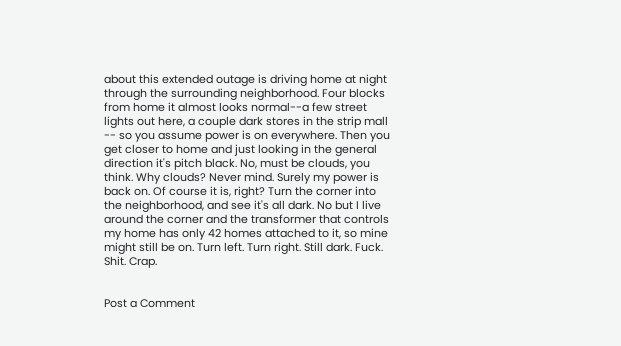about this extended outage is driving home at night through the surrounding neighborhood. Four blocks from home it almost looks normal--a few street lights out here, a couple dark stores in the strip mall -- so you assume power is on everywhere. Then you get closer to home and just looking in the general direction it's pitch black. No, must be clouds, you think. Why clouds? Never mind. Surely my power is back on. Of course it is, right? Turn the corner into the neighborhood, and see it's all dark. No but I live around the corner and the transformer that controls my home has only 42 homes attached to it, so mine might still be on. Turn left. Turn right. Still dark. Fuck. Shit. Crap.


Post a Comment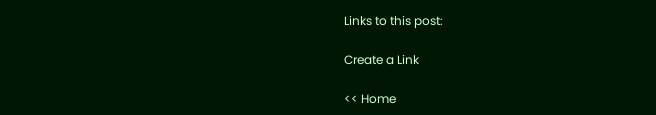Links to this post:

Create a Link

<< Home